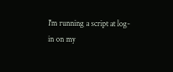I'm running a script at log-in on my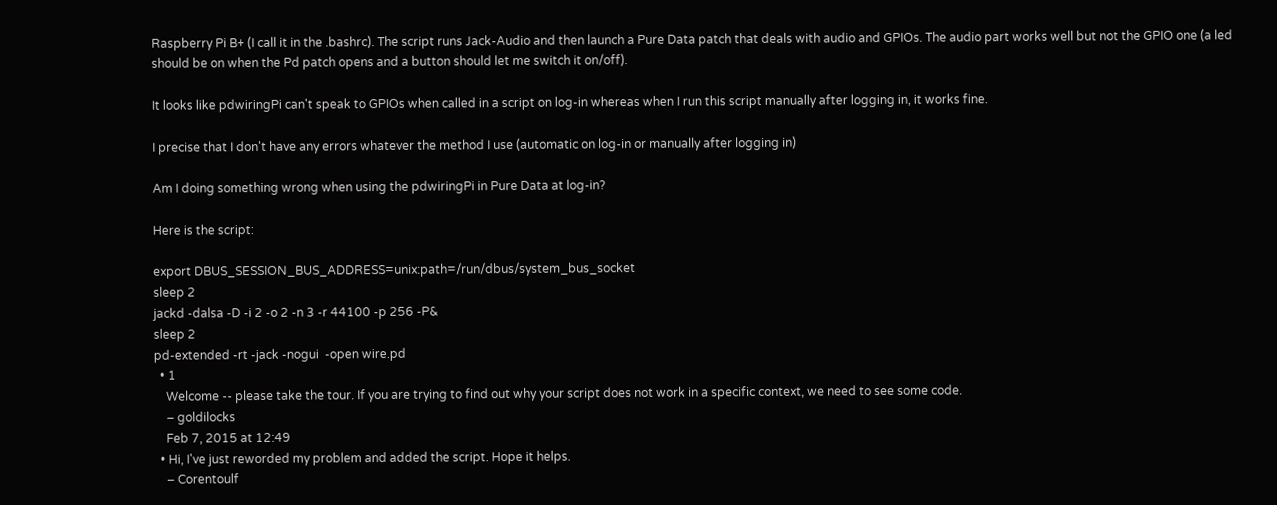Raspberry Pi B+ (I call it in the .bashrc). The script runs Jack-Audio and then launch a Pure Data patch that deals with audio and GPIOs. The audio part works well but not the GPIO one (a led should be on when the Pd patch opens and a button should let me switch it on/off).

It looks like pdwiringPi can't speak to GPIOs when called in a script on log-in whereas when I run this script manually after logging in, it works fine.

I precise that I don't have any errors whatever the method I use (automatic on log-in or manually after logging in)

Am I doing something wrong when using the pdwiringPi in Pure Data at log-in?

Here is the script:

export DBUS_SESSION_BUS_ADDRESS=unix:path=/run/dbus/system_bus_socket
sleep 2
jackd -dalsa -D -i 2 -o 2 -n 3 -r 44100 -p 256 -P&
sleep 2
pd-extended -rt -jack -nogui  -open wire.pd
  • 1
    Welcome -- please take the tour. If you are trying to find out why your script does not work in a specific context, we need to see some code.
    – goldilocks
    Feb 7, 2015 at 12:49
  • Hi, I've just reworded my problem and added the script. Hope it helps.
    – Corentoulf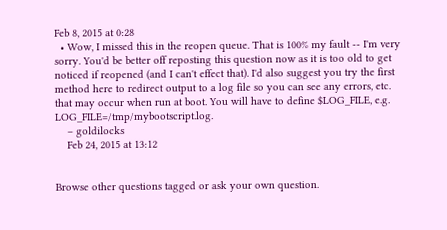Feb 8, 2015 at 0:28
  • Wow, I missed this in the reopen queue. That is 100% my fault -- I'm very sorry. You'd be better off reposting this question now as it is too old to get noticed if reopened (and I can't effect that). I'd also suggest you try the first method here to redirect output to a log file so you can see any errors, etc. that may occur when run at boot. You will have to define $LOG_FILE, e.g. LOG_FILE=/tmp/mybootscript.log.
    – goldilocks
    Feb 24, 2015 at 13:12


Browse other questions tagged or ask your own question.